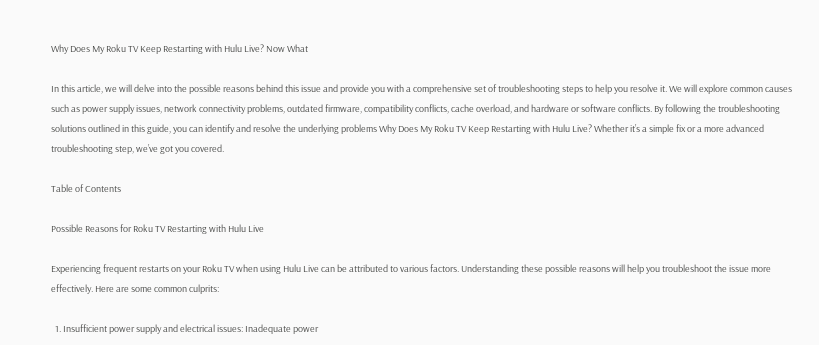Why Does My Roku TV Keep Restarting with Hulu Live? Now What

In this article, we will delve into the possible reasons behind this issue and provide you with a comprehensive set of troubleshooting steps to help you resolve it. We will explore common causes such as power supply issues, network connectivity problems, outdated firmware, compatibility conflicts, cache overload, and hardware or software conflicts. By following the troubleshooting solutions outlined in this guide, you can identify and resolve the underlying problems Why Does My Roku TV Keep Restarting with Hulu Live? Whether it’s a simple fix or a more advanced troubleshooting step, we’ve got you covered.

Table of Contents

Possible Reasons for Roku TV Restarting with Hulu Live

Experiencing frequent restarts on your Roku TV when using Hulu Live can be attributed to various factors. Understanding these possible reasons will help you troubleshoot the issue more effectively. Here are some common culprits:

  1. Insufficient power supply and electrical issues: Inadequate power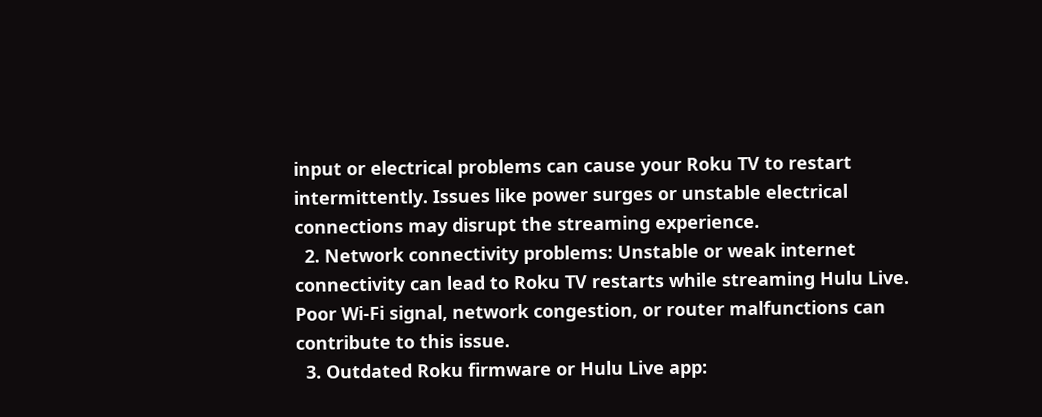input or electrical problems can cause your Roku TV to restart intermittently. Issues like power surges or unstable electrical connections may disrupt the streaming experience.
  2. Network connectivity problems: Unstable or weak internet connectivity can lead to Roku TV restarts while streaming Hulu Live. Poor Wi-Fi signal, network congestion, or router malfunctions can contribute to this issue.
  3. Outdated Roku firmware or Hulu Live app: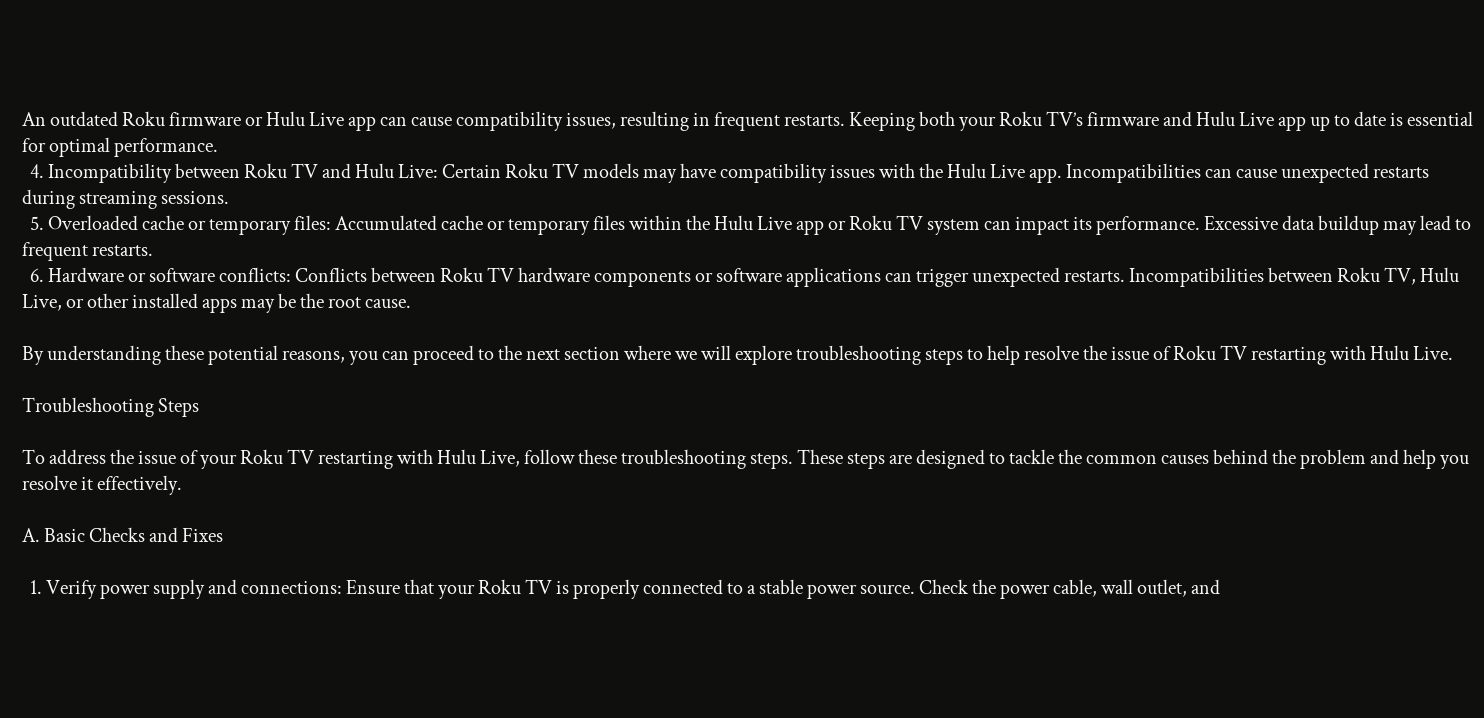An outdated Roku firmware or Hulu Live app can cause compatibility issues, resulting in frequent restarts. Keeping both your Roku TV’s firmware and Hulu Live app up to date is essential for optimal performance.
  4. Incompatibility between Roku TV and Hulu Live: Certain Roku TV models may have compatibility issues with the Hulu Live app. Incompatibilities can cause unexpected restarts during streaming sessions.
  5. Overloaded cache or temporary files: Accumulated cache or temporary files within the Hulu Live app or Roku TV system can impact its performance. Excessive data buildup may lead to frequent restarts.
  6. Hardware or software conflicts: Conflicts between Roku TV hardware components or software applications can trigger unexpected restarts. Incompatibilities between Roku TV, Hulu Live, or other installed apps may be the root cause.

By understanding these potential reasons, you can proceed to the next section where we will explore troubleshooting steps to help resolve the issue of Roku TV restarting with Hulu Live.

Troubleshooting Steps

To address the issue of your Roku TV restarting with Hulu Live, follow these troubleshooting steps. These steps are designed to tackle the common causes behind the problem and help you resolve it effectively.

A. Basic Checks and Fixes

  1. Verify power supply and connections: Ensure that your Roku TV is properly connected to a stable power source. Check the power cable, wall outlet, and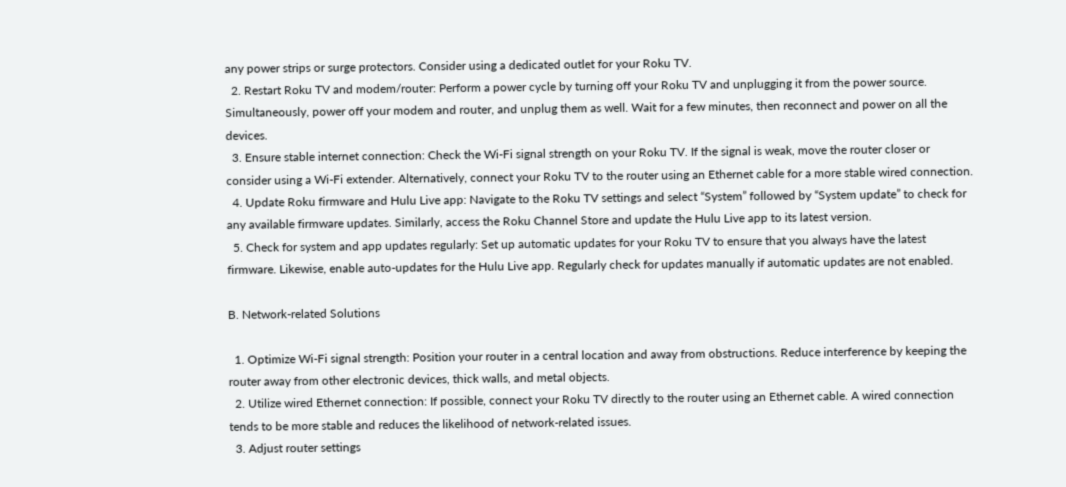any power strips or surge protectors. Consider using a dedicated outlet for your Roku TV.
  2. Restart Roku TV and modem/router: Perform a power cycle by turning off your Roku TV and unplugging it from the power source. Simultaneously, power off your modem and router, and unplug them as well. Wait for a few minutes, then reconnect and power on all the devices.
  3. Ensure stable internet connection: Check the Wi-Fi signal strength on your Roku TV. If the signal is weak, move the router closer or consider using a Wi-Fi extender. Alternatively, connect your Roku TV to the router using an Ethernet cable for a more stable wired connection.
  4. Update Roku firmware and Hulu Live app: Navigate to the Roku TV settings and select “System” followed by “System update” to check for any available firmware updates. Similarly, access the Roku Channel Store and update the Hulu Live app to its latest version.
  5. Check for system and app updates regularly: Set up automatic updates for your Roku TV to ensure that you always have the latest firmware. Likewise, enable auto-updates for the Hulu Live app. Regularly check for updates manually if automatic updates are not enabled.

B. Network-related Solutions

  1. Optimize Wi-Fi signal strength: Position your router in a central location and away from obstructions. Reduce interference by keeping the router away from other electronic devices, thick walls, and metal objects.
  2. Utilize wired Ethernet connection: If possible, connect your Roku TV directly to the router using an Ethernet cable. A wired connection tends to be more stable and reduces the likelihood of network-related issues.
  3. Adjust router settings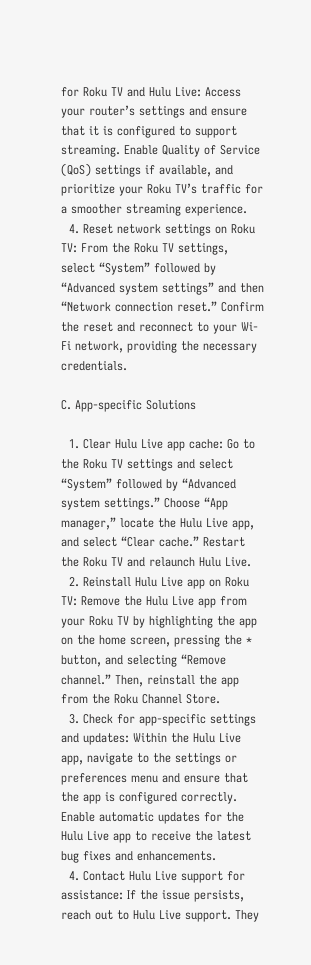for Roku TV and Hulu Live: Access your router’s settings and ensure that it is configured to support streaming. Enable Quality of Service (QoS) settings if available, and prioritize your Roku TV’s traffic for a smoother streaming experience.
  4. Reset network settings on Roku TV: From the Roku TV settings, select “System” followed by “Advanced system settings” and then “Network connection reset.” Confirm the reset and reconnect to your Wi-Fi network, providing the necessary credentials.

C. App-specific Solutions

  1. Clear Hulu Live app cache: Go to the Roku TV settings and select “System” followed by “Advanced system settings.” Choose “App manager,” locate the Hulu Live app, and select “Clear cache.” Restart the Roku TV and relaunch Hulu Live.
  2. Reinstall Hulu Live app on Roku TV: Remove the Hulu Live app from your Roku TV by highlighting the app on the home screen, pressing the * button, and selecting “Remove channel.” Then, reinstall the app from the Roku Channel Store.
  3. Check for app-specific settings and updates: Within the Hulu Live app, navigate to the settings or preferences menu and ensure that the app is configured correctly. Enable automatic updates for the Hulu Live app to receive the latest bug fixes and enhancements.
  4. Contact Hulu Live support for assistance: If the issue persists, reach out to Hulu Live support. They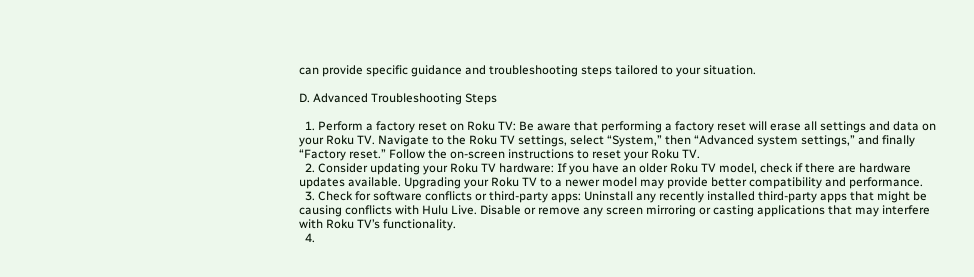can provide specific guidance and troubleshooting steps tailored to your situation.

D. Advanced Troubleshooting Steps

  1. Perform a factory reset on Roku TV: Be aware that performing a factory reset will erase all settings and data on your Roku TV. Navigate to the Roku TV settings, select “System,” then “Advanced system settings,” and finally “Factory reset.” Follow the on-screen instructions to reset your Roku TV.
  2. Consider updating your Roku TV hardware: If you have an older Roku TV model, check if there are hardware updates available. Upgrading your Roku TV to a newer model may provide better compatibility and performance.
  3. Check for software conflicts or third-party apps: Uninstall any recently installed third-party apps that might be causing conflicts with Hulu Live. Disable or remove any screen mirroring or casting applications that may interfere with Roku TV’s functionality.
  4.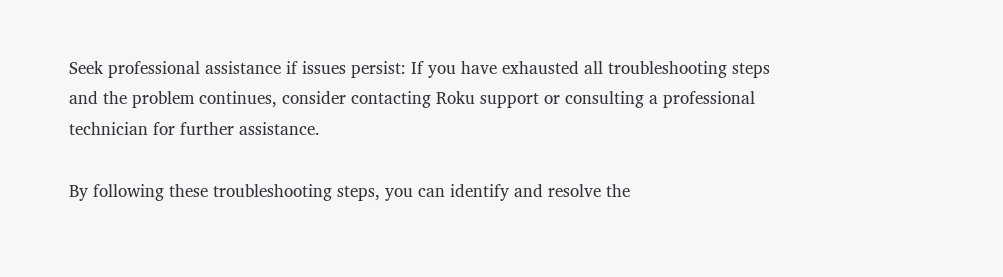Seek professional assistance if issues persist: If you have exhausted all troubleshooting steps and the problem continues, consider contacting Roku support or consulting a professional technician for further assistance.

By following these troubleshooting steps, you can identify and resolve the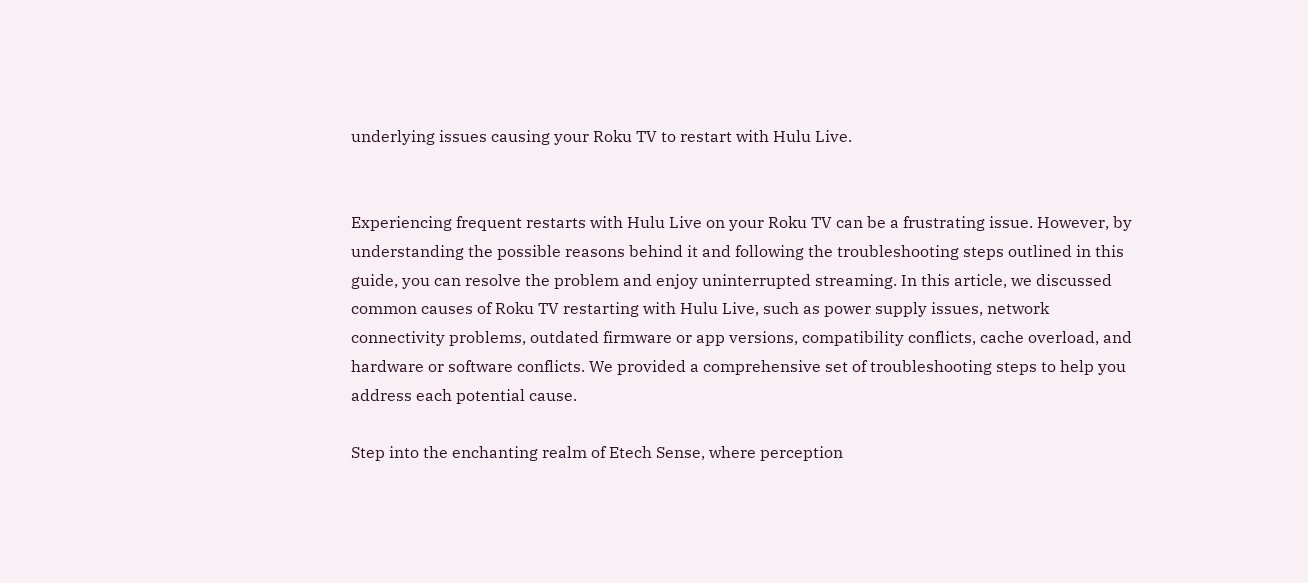underlying issues causing your Roku TV to restart with Hulu Live.


Experiencing frequent restarts with Hulu Live on your Roku TV can be a frustrating issue. However, by understanding the possible reasons behind it and following the troubleshooting steps outlined in this guide, you can resolve the problem and enjoy uninterrupted streaming. In this article, we discussed common causes of Roku TV restarting with Hulu Live, such as power supply issues, network connectivity problems, outdated firmware or app versions, compatibility conflicts, cache overload, and hardware or software conflicts. We provided a comprehensive set of troubleshooting steps to help you address each potential cause.

Step into the enchanting realm of Etech Sense, where perception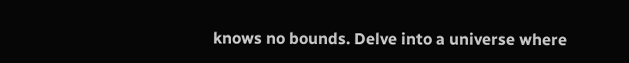knows no bounds. Delve into a universe where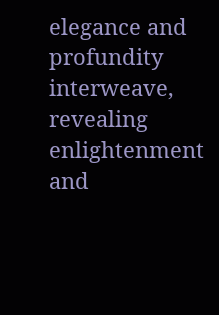elegance and profundity interweave, revealing enlightenment and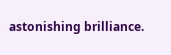astonishing brilliance.